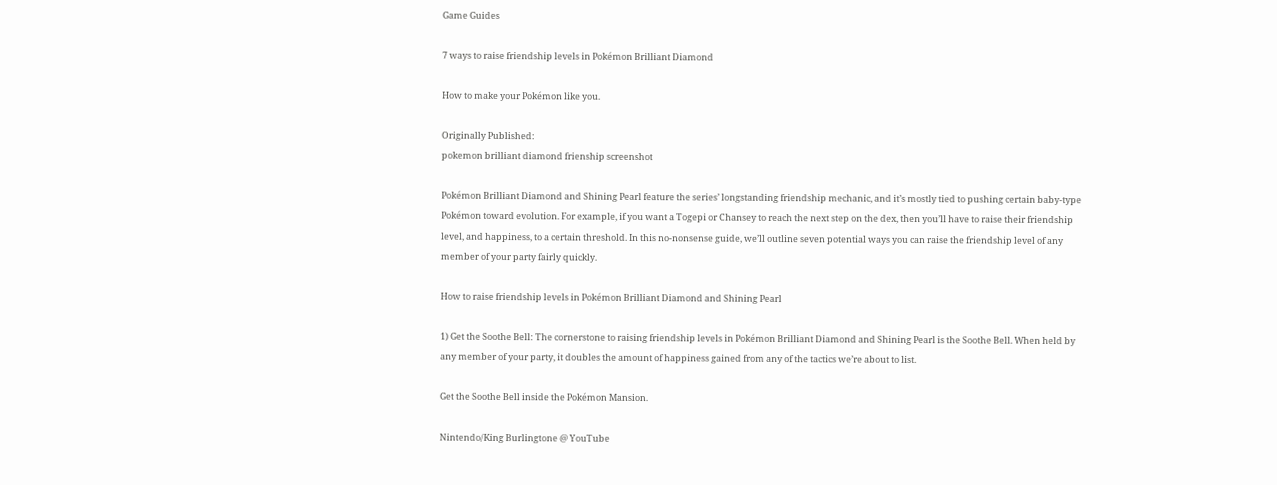Game Guides

7 ways to raise friendship levels in Pokémon Brilliant Diamond

How to make your Pokémon like you.

Originally Published:
pokemon brilliant diamond frienship screenshot

Pokémon Brilliant Diamond and Shining Pearl feature the series’ longstanding friendship mechanic, and it’s mostly tied to pushing certain baby-type Pokémon toward evolution. For example, if you want a Togepi or Chansey to reach the next step on the dex, then you’ll have to raise their friendship level, and happiness, to a certain threshold. In this no-nonsense guide, we’ll outline seven potential ways you can raise the friendship level of any member of your party fairly quickly.

How to raise friendship levels in Pokémon Brilliant Diamond and Shining Pearl

1) Get the Soothe Bell: The cornerstone to raising friendship levels in Pokémon Brilliant Diamond and Shining Pearl is the Soothe Bell. When held by any member of your party, it doubles the amount of happiness gained from any of the tactics we’re about to list.

Get the Soothe Bell inside the Pokémon Mansion.

Nintendo/King Burlingtone @ YouTube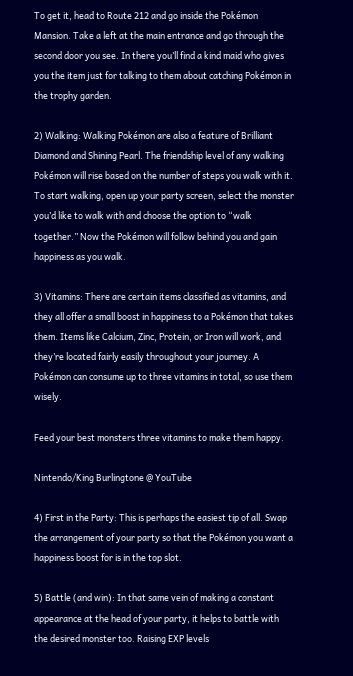To get it, head to Route 212 and go inside the Pokémon Mansion. Take a left at the main entrance and go through the second door you see. In there you’ll find a kind maid who gives you the item just for talking to them about catching Pokémon in the trophy garden.

2) Walking: Walking Pokémon are also a feature of Brilliant Diamond and Shining Pearl. The friendship level of any walking Pokémon will rise based on the number of steps you walk with it. To start walking, open up your party screen, select the monster you’d like to walk with and choose the option to “walk together.” Now the Pokémon will follow behind you and gain happiness as you walk.

3) Vitamins: There are certain items classified as vitamins, and they all offer a small boost in happiness to a Pokémon that takes them. Items like Calcium, Zinc, Protein, or Iron will work, and they’re located fairly easily throughout your journey. A Pokémon can consume up to three vitamins in total, so use them wisely.

Feed your best monsters three vitamins to make them happy.

Nintendo/King Burlingtone @ YouTube

4) First in the Party: This is perhaps the easiest tip of all. Swap the arrangement of your party so that the Pokémon you want a happiness boost for is in the top slot.

5) Battle (and win): In that same vein of making a constant appearance at the head of your party, it helps to battle with the desired monster too. Raising EXP levels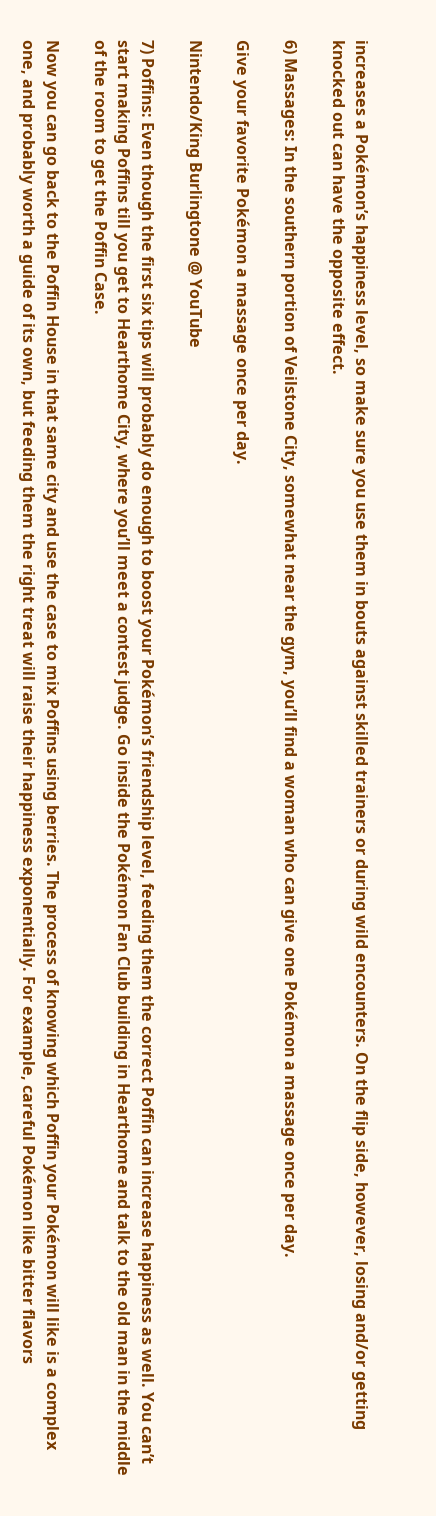increases a Pokémon’s happiness level, so make sure you use them in bouts against skilled trainers or during wild encounters. On the flip side, however, losing and/or getting knocked out can have the opposite effect.

6) Massages: In the southern portion of Veilstone City, somewhat near the gym, you’ll find a woman who can give one Pokémon a massage once per day.

Give your favorite Pokémon a massage once per day.

Nintendo/King Burlingtone @ YouTube

7) Poffins: Even though the first six tips will probably do enough to boost your Pokémon’s friendship level, feeding them the correct Poffin can increase happiness as well. You can’t start making Poffins till you get to Hearthome City, where you’ll meet a contest judge. Go inside the Pokémon Fan Club building in Hearthome and talk to the old man in the middle of the room to get the Poffin Case.

Now you can go back to the Poffin House in that same city and use the case to mix Poffins using berries. The process of knowing which Poffin your Pokémon will like is a complex one, and probably worth a guide of its own, but feeding them the right treat will raise their happiness exponentially. For example, careful Pokémon like bitter flavors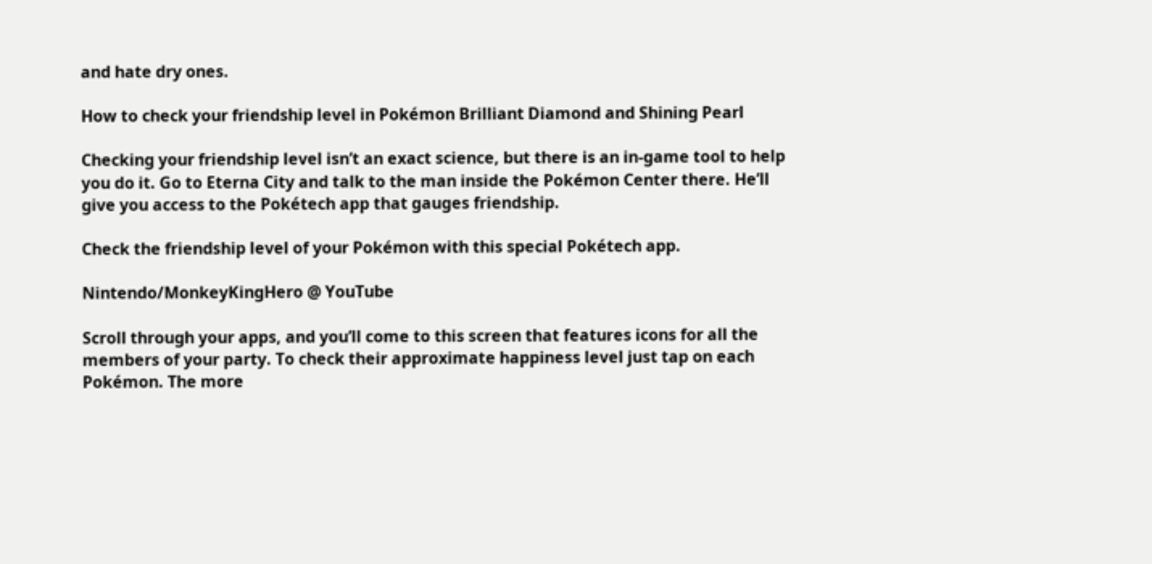and hate dry ones.

How to check your friendship level in Pokémon Brilliant Diamond and Shining Pearl

Checking your friendship level isn’t an exact science, but there is an in-game tool to help you do it. Go to Eterna City and talk to the man inside the Pokémon Center there. He’ll give you access to the Pokétech app that gauges friendship.

Check the friendship level of your Pokémon with this special Pokétech app.

Nintendo/MonkeyKingHero @ YouTube

Scroll through your apps, and you’ll come to this screen that features icons for all the members of your party. To check their approximate happiness level just tap on each Pokémon. The more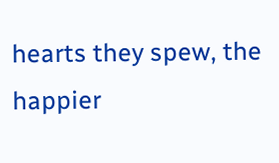hearts they spew, the happier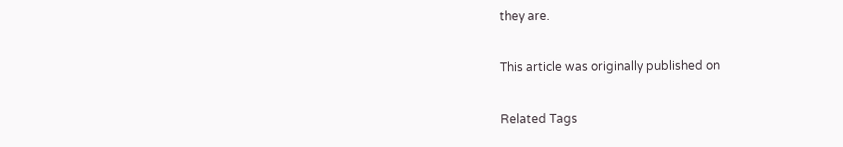they are.

This article was originally published on

Related Tags